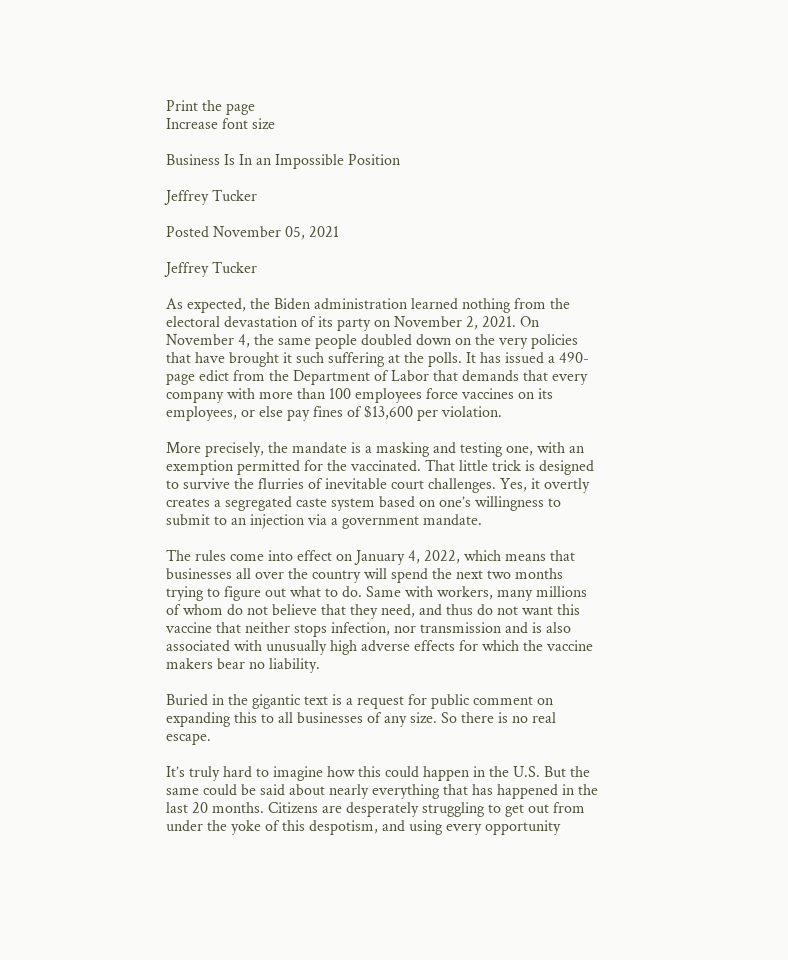Print the page
Increase font size

Business Is In an Impossible Position

Jeffrey Tucker

Posted November 05, 2021

Jeffrey Tucker

As expected, the Biden administration learned nothing from the electoral devastation of its party on November 2, 2021. On November 4, the same people doubled down on the very policies that have brought it such suffering at the polls. It has issued a 490-page edict from the Department of Labor that demands that every company with more than 100 employees force vaccines on its employees, or else pay fines of $13,600 per violation.

More precisely, the mandate is a masking and testing one, with an exemption permitted for the vaccinated. That little trick is designed to survive the flurries of inevitable court challenges. Yes, it overtly creates a segregated caste system based on one’s willingness to submit to an injection via a government mandate.

The rules come into effect on January 4, 2022, which means that businesses all over the country will spend the next two months trying to figure out what to do. Same with workers, many millions of whom do not believe that they need, and thus do not want this vaccine that neither stops infection, nor transmission and is also associated with unusually high adverse effects for which the vaccine makers bear no liability.

Buried in the gigantic text is a request for public comment on expanding this to all businesses of any size. So there is no real escape.

It’s truly hard to imagine how this could happen in the U.S. But the same could be said about nearly everything that has happened in the last 20 months. Citizens are desperately struggling to get out from under the yoke of this despotism, and using every opportunity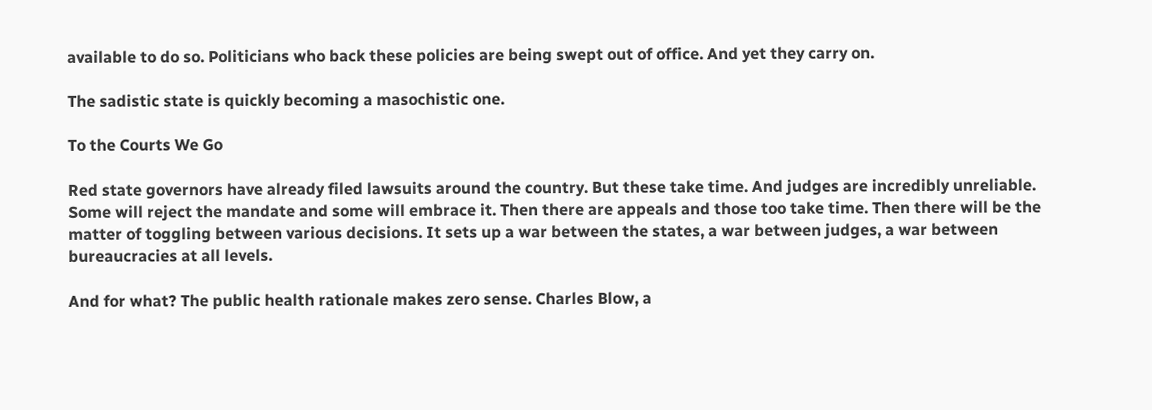available to do so. Politicians who back these policies are being swept out of office. And yet they carry on.

The sadistic state is quickly becoming a masochistic one.

To the Courts We Go

Red state governors have already filed lawsuits around the country. But these take time. And judges are incredibly unreliable. Some will reject the mandate and some will embrace it. Then there are appeals and those too take time. Then there will be the matter of toggling between various decisions. It sets up a war between the states, a war between judges, a war between bureaucracies at all levels.

And for what? The public health rationale makes zero sense. Charles Blow, a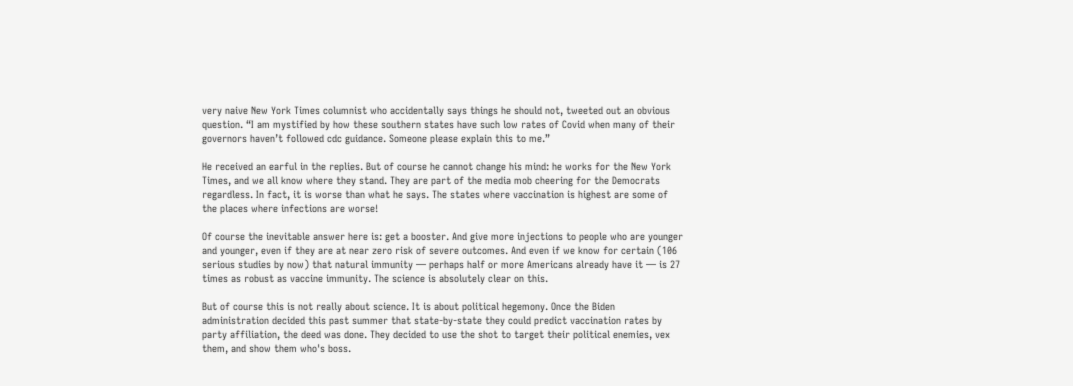very naive New York Times columnist who accidentally says things he should not, tweeted out an obvious question. “I am mystified by how these southern states have such low rates of Covid when many of their governors haven’t followed cdc guidance. Someone please explain this to me.”

He received an earful in the replies. But of course he cannot change his mind: he works for the New York Times, and we all know where they stand. They are part of the media mob cheering for the Democrats regardless. In fact, it is worse than what he says. The states where vaccination is highest are some of the places where infections are worse!

Of course the inevitable answer here is: get a booster. And give more injections to people who are younger and younger, even if they are at near zero risk of severe outcomes. And even if we know for certain (106 serious studies by now) that natural immunity — perhaps half or more Americans already have it — is 27 times as robust as vaccine immunity. The science is absolutely clear on this.

But of course this is not really about science. It is about political hegemony. Once the Biden administration decided this past summer that state-by-state they could predict vaccination rates by party affiliation, the deed was done. They decided to use the shot to target their political enemies, vex them, and show them who's boss.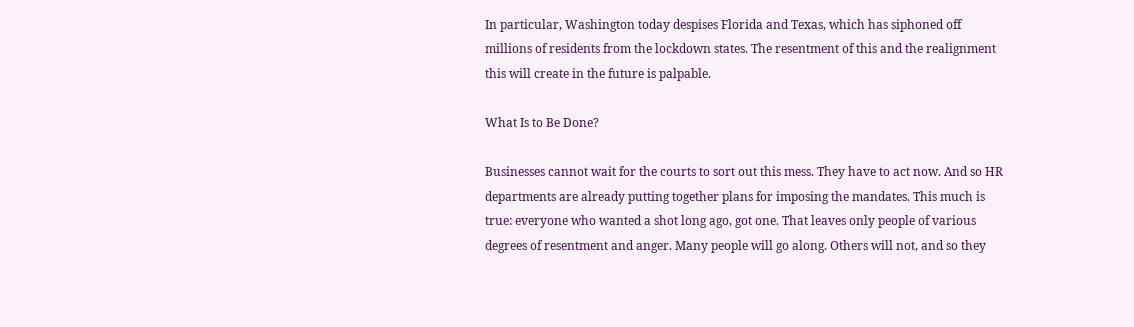In particular, Washington today despises Florida and Texas, which has siphoned off millions of residents from the lockdown states. The resentment of this and the realignment this will create in the future is palpable.

What Is to Be Done?

Businesses cannot wait for the courts to sort out this mess. They have to act now. And so HR departments are already putting together plans for imposing the mandates. This much is true: everyone who wanted a shot long ago, got one. That leaves only people of various degrees of resentment and anger. Many people will go along. Others will not, and so they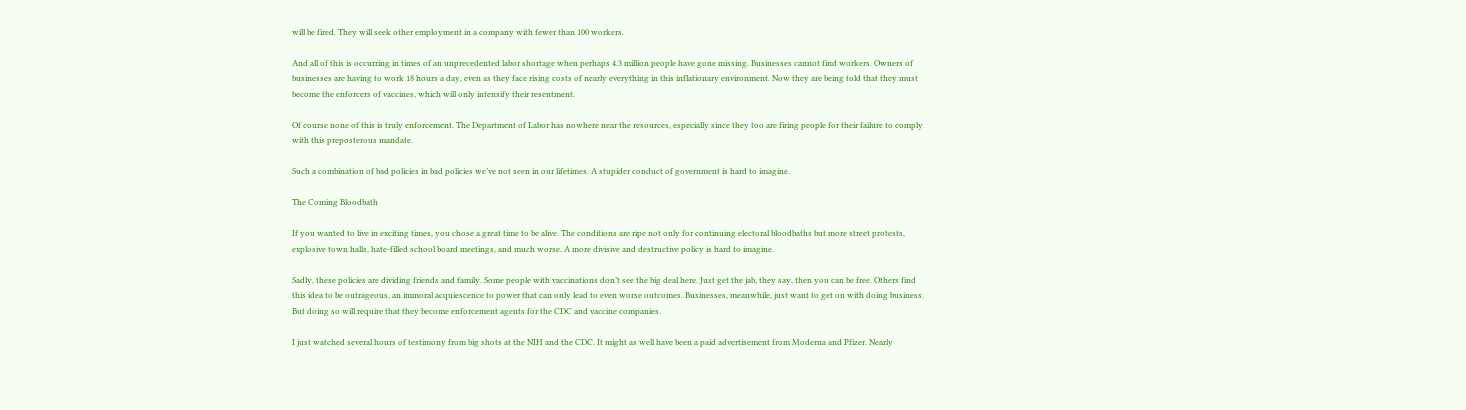will be fired. They will seek other employment in a company with fewer than 100 workers.

And all of this is occurring in times of an unprecedented labor shortage when perhaps 4.3 million people have gone missing. Businesses cannot find workers. Owners of businesses are having to work 18 hours a day, even as they face rising costs of nearly everything in this inflationary environment. Now they are being told that they must become the enforcers of vaccines, which will only intensify their resentment.

Of course none of this is truly enforcement. The Department of Labor has nowhere near the resources, especially since they too are firing people for their failure to comply with this preposterous mandate.

Such a combination of bad policies in bad policies we’ve not seen in our lifetimes. A stupider conduct of government is hard to imagine.

The Coming Bloodbath

If you wanted to live in exciting times, you chose a great time to be alive. The conditions are ripe not only for continuing electoral bloodbaths but more street protests, explosive town halls, hate-filled school board meetings, and much worse. A more divisive and destructive policy is hard to imagine.

Sadly, these policies are dividing friends and family. Some people with vaccinations don’t see the big deal here. Just get the jab, they say, then you can be free. Others find this idea to be outrageous, an immoral acquiescence to power that can only lead to even worse outcomes. Businesses, meanwhile, just want to get on with doing business. But doing so will require that they become enforcement agents for the CDC and vaccine companies.

I just watched several hours of testimony from big shots at the NIH and the CDC. It might as well have been a paid advertisement from Moderna and Pfizer. Nearly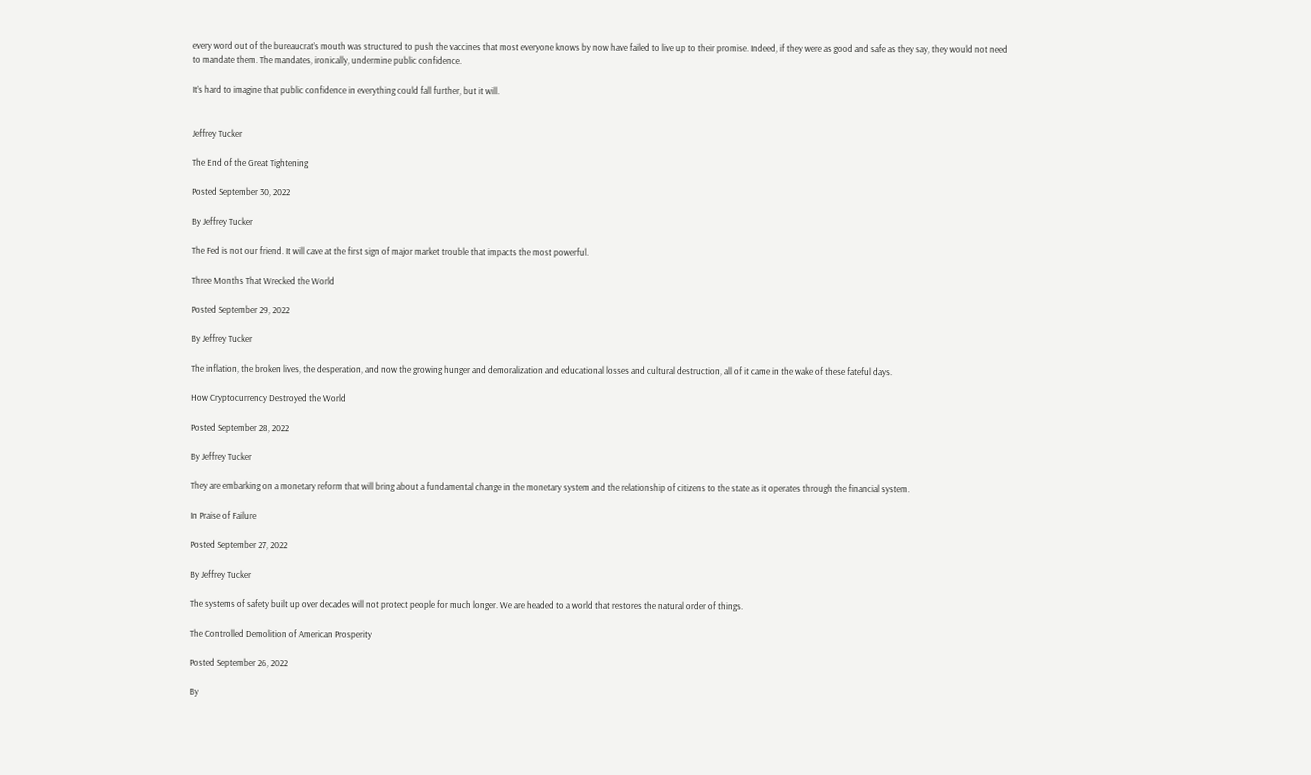every word out of the bureaucrat’s mouth was structured to push the vaccines that most everyone knows by now have failed to live up to their promise. Indeed, if they were as good and safe as they say, they would not need to mandate them. The mandates, ironically, undermine public confidence.

It’s hard to imagine that public confidence in everything could fall further, but it will.


Jeffrey Tucker

The End of the Great Tightening

Posted September 30, 2022

By Jeffrey Tucker

The Fed is not our friend. It will cave at the first sign of major market trouble that impacts the most powerful.

Three Months That Wrecked the World

Posted September 29, 2022

By Jeffrey Tucker

The inflation, the broken lives, the desperation, and now the growing hunger and demoralization and educational losses and cultural destruction, all of it came in the wake of these fateful days.

How Cryptocurrency Destroyed the World

Posted September 28, 2022

By Jeffrey Tucker

They are embarking on a monetary reform that will bring about a fundamental change in the monetary system and the relationship of citizens to the state as it operates through the financial system.

In Praise of Failure

Posted September 27, 2022

By Jeffrey Tucker

The systems of safety built up over decades will not protect people for much longer. We are headed to a world that restores the natural order of things.

The Controlled Demolition of American Prosperity

Posted September 26, 2022

By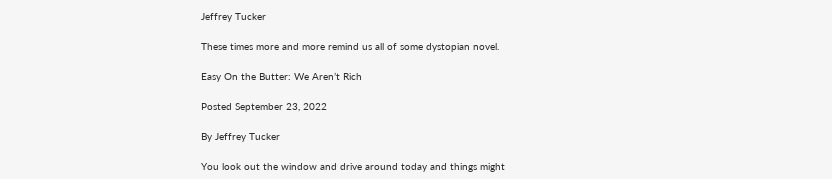Jeffrey Tucker

These times more and more remind us all of some dystopian novel.

Easy On the Butter: We Aren’t Rich

Posted September 23, 2022

By Jeffrey Tucker

You look out the window and drive around today and things might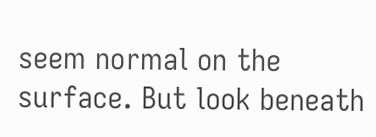seem normal on the surface. But look beneath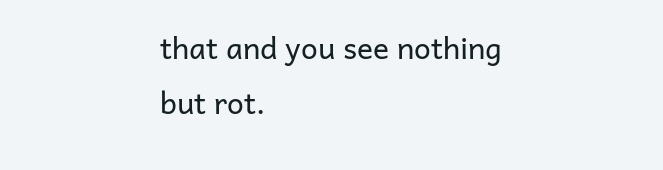that and you see nothing but rot.